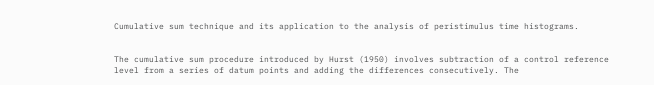Cumulative sum technique and its application to the analysis of peristimulus time histograms.


The cumulative sum procedure introduced by Hurst (1950) involves subtraction of a control reference level from a series of datum points and adding the differences consecutively. The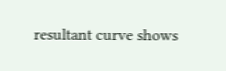resultant curve shows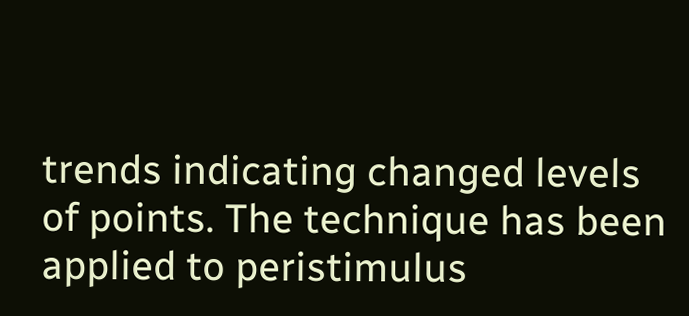trends indicating changed levels of points. The technique has been applied to peristimulus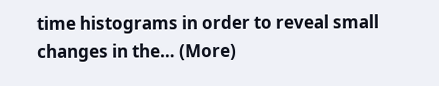time histograms in order to reveal small changes in the… (More)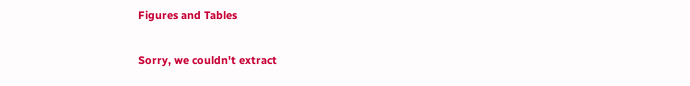Figures and Tables

Sorry, we couldn't extract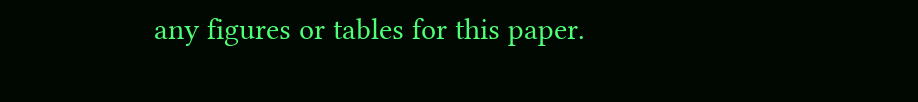any figures or tables for this paper.